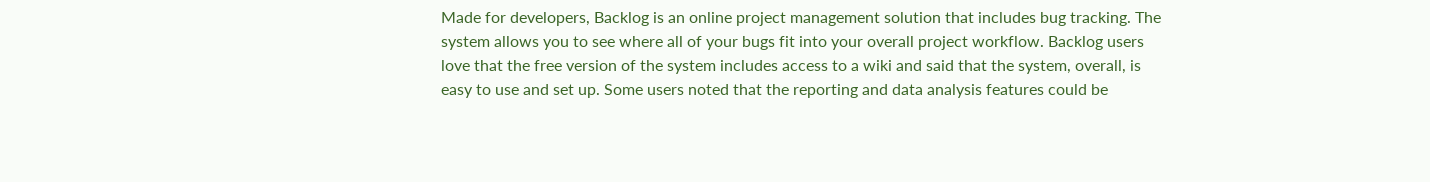Made for developers, Backlog is an online project management solution that includes bug tracking. The system allows you to see where all of your bugs fit into your overall project workflow. Backlog users love that the free version of the system includes access to a wiki and said that the system, overall, is easy to use and set up. Some users noted that the reporting and data analysis features could be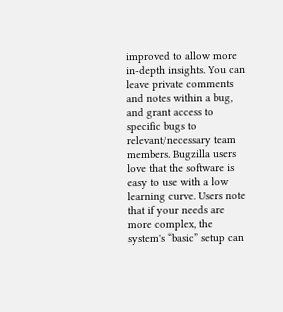improved to allow more in-depth insights. You can leave private comments and notes within a bug, and grant access to specific bugs to relevant/necessary team members. Bugzilla users love that the software is easy to use with a low learning curve. Users note that if your needs are more complex, the system's “basic” setup can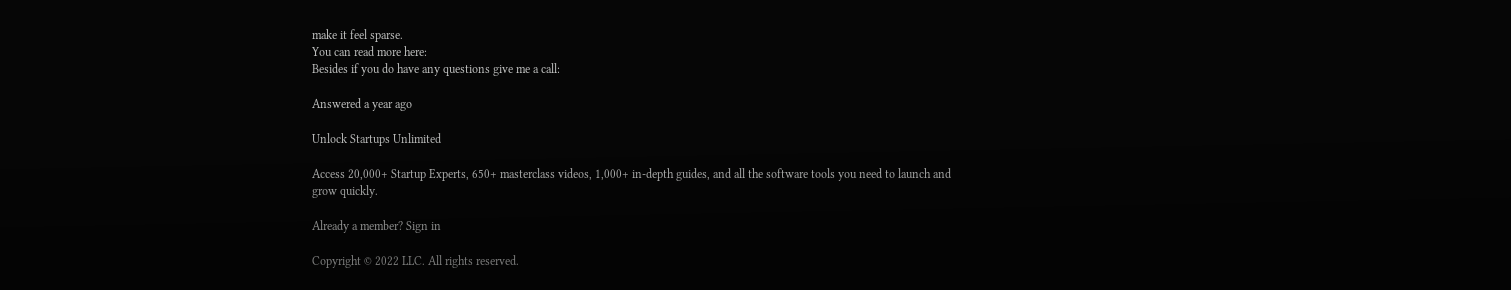make it feel sparse.
You can read more here:
Besides if you do have any questions give me a call:

Answered a year ago

Unlock Startups Unlimited

Access 20,000+ Startup Experts, 650+ masterclass videos, 1,000+ in-depth guides, and all the software tools you need to launch and grow quickly.

Already a member? Sign in

Copyright © 2022 LLC. All rights reserved.